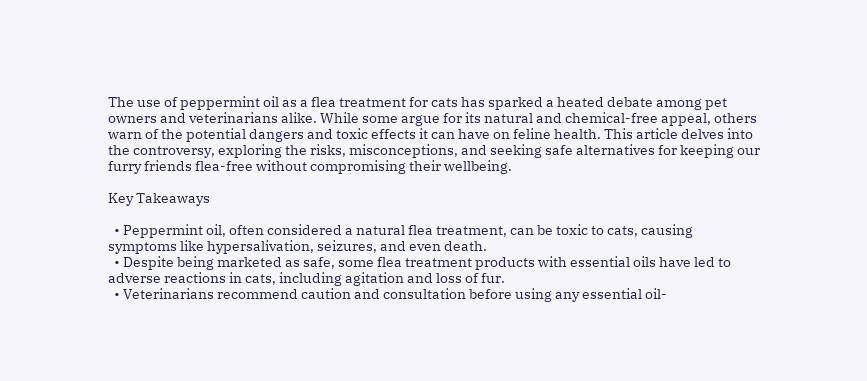The use of peppermint oil as a flea treatment for cats has sparked a heated debate among pet owners and veterinarians alike. While some argue for its natural and chemical-free appeal, others warn of the potential dangers and toxic effects it can have on feline health. This article delves into the controversy, exploring the risks, misconceptions, and seeking safe alternatives for keeping our furry friends flea-free without compromising their wellbeing.

Key Takeaways

  • Peppermint oil, often considered a natural flea treatment, can be toxic to cats, causing symptoms like hypersalivation, seizures, and even death.
  • Despite being marketed as safe, some flea treatment products with essential oils have led to adverse reactions in cats, including agitation and loss of fur.
  • Veterinarians recommend caution and consultation before using any essential oil-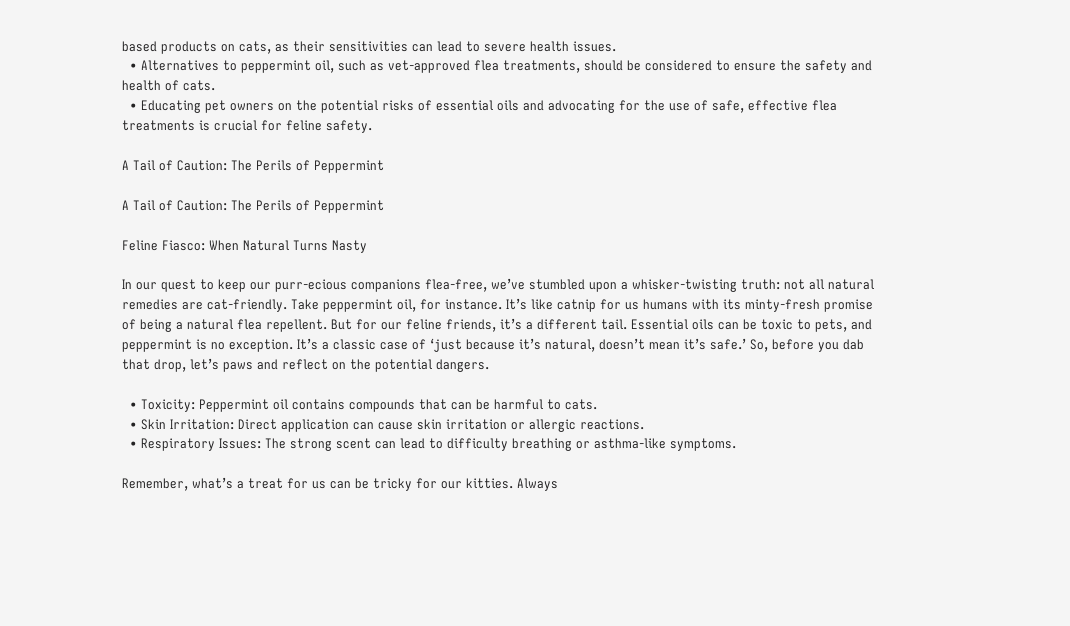based products on cats, as their sensitivities can lead to severe health issues.
  • Alternatives to peppermint oil, such as vet-approved flea treatments, should be considered to ensure the safety and health of cats.
  • Educating pet owners on the potential risks of essential oils and advocating for the use of safe, effective flea treatments is crucial for feline safety.

A Tail of Caution: The Perils of Peppermint

A Tail of Caution: The Perils of Peppermint

Feline Fiasco: When Natural Turns Nasty

In our quest to keep our purr-ecious companions flea-free, we’ve stumbled upon a whisker-twisting truth: not all natural remedies are cat-friendly. Take peppermint oil, for instance. It’s like catnip for us humans with its minty-fresh promise of being a natural flea repellent. But for our feline friends, it’s a different tail. Essential oils can be toxic to pets, and peppermint is no exception. It’s a classic case of ‘just because it’s natural, doesn’t mean it’s safe.’ So, before you dab that drop, let’s paws and reflect on the potential dangers.

  • Toxicity: Peppermint oil contains compounds that can be harmful to cats.
  • Skin Irritation: Direct application can cause skin irritation or allergic reactions.
  • Respiratory Issues: The strong scent can lead to difficulty breathing or asthma-like symptoms.

Remember, what’s a treat for us can be tricky for our kitties. Always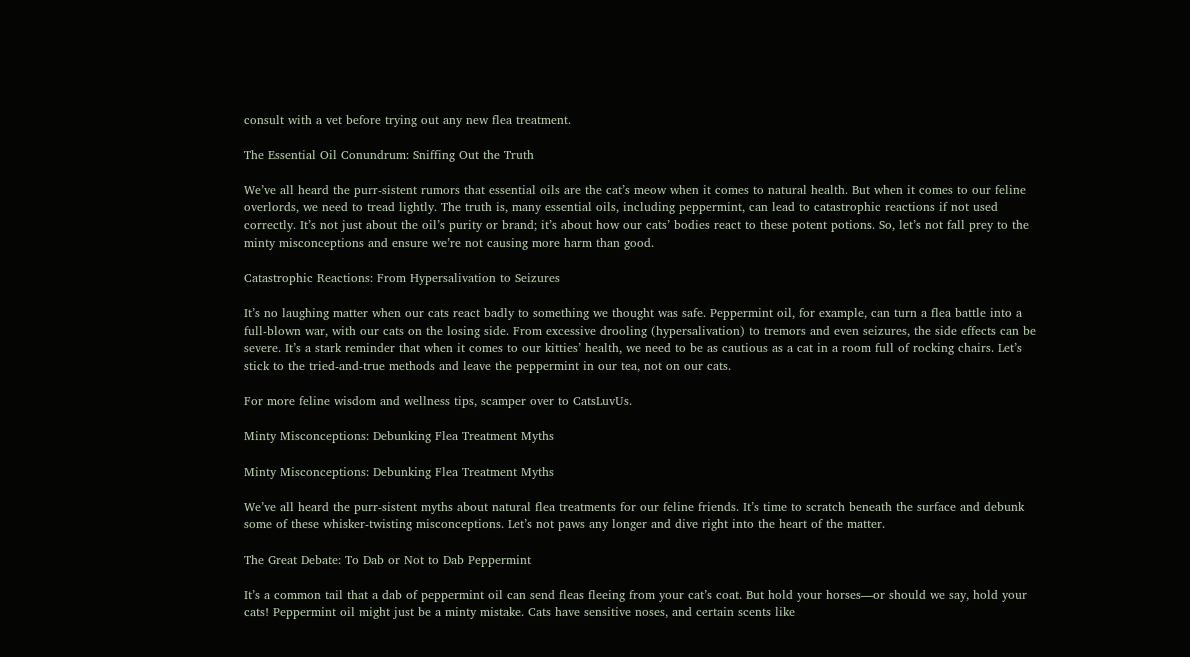consult with a vet before trying out any new flea treatment.

The Essential Oil Conundrum: Sniffing Out the Truth

We’ve all heard the purr-sistent rumors that essential oils are the cat’s meow when it comes to natural health. But when it comes to our feline overlords, we need to tread lightly. The truth is, many essential oils, including peppermint, can lead to catastrophic reactions if not used correctly. It’s not just about the oil’s purity or brand; it’s about how our cats’ bodies react to these potent potions. So, let’s not fall prey to the minty misconceptions and ensure we’re not causing more harm than good.

Catastrophic Reactions: From Hypersalivation to Seizures

It’s no laughing matter when our cats react badly to something we thought was safe. Peppermint oil, for example, can turn a flea battle into a full-blown war, with our cats on the losing side. From excessive drooling (hypersalivation) to tremors and even seizures, the side effects can be severe. It’s a stark reminder that when it comes to our kitties’ health, we need to be as cautious as a cat in a room full of rocking chairs. Let’s stick to the tried-and-true methods and leave the peppermint in our tea, not on our cats.

For more feline wisdom and wellness tips, scamper over to CatsLuvUs.

Minty Misconceptions: Debunking Flea Treatment Myths

Minty Misconceptions: Debunking Flea Treatment Myths

We’ve all heard the purr-sistent myths about natural flea treatments for our feline friends. It’s time to scratch beneath the surface and debunk some of these whisker-twisting misconceptions. Let’s not paws any longer and dive right into the heart of the matter.

The Great Debate: To Dab or Not to Dab Peppermint

It’s a common tail that a dab of peppermint oil can send fleas fleeing from your cat’s coat. But hold your horses—or should we say, hold your cats! Peppermint oil might just be a minty mistake. Cats have sensitive noses, and certain scents like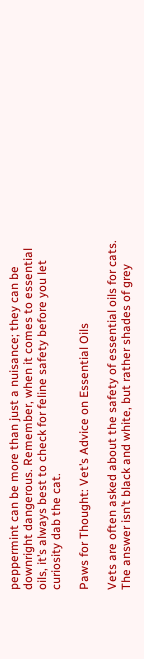peppermint can be more than just a nuisance; they can be downright dangerous. Remember, when it comes to essential oils, it’s always best to check for feline safety before you let curiosity dab the cat.

Paws for Thought: Vet’s Advice on Essential Oils

Vets are often asked about the safety of essential oils for cats. The answer isn’t black and white, but rather shades of grey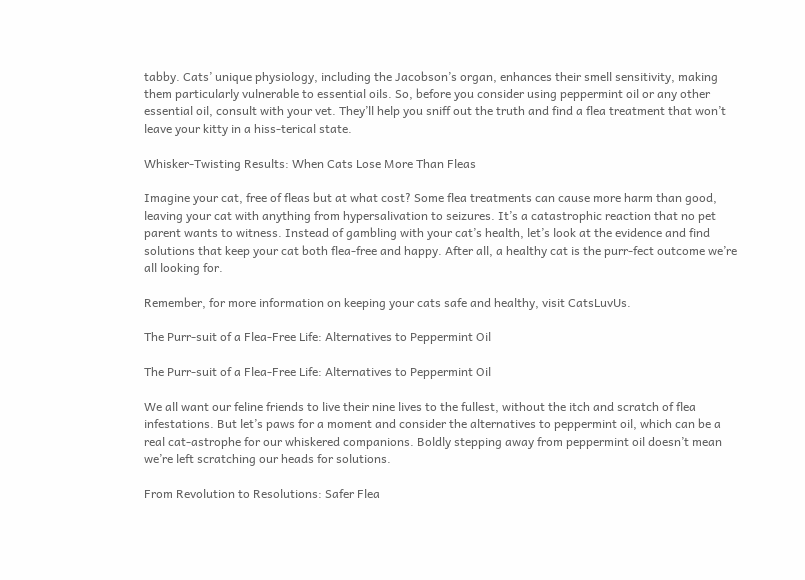tabby. Cats’ unique physiology, including the Jacobson’s organ, enhances their smell sensitivity, making them particularly vulnerable to essential oils. So, before you consider using peppermint oil or any other essential oil, consult with your vet. They’ll help you sniff out the truth and find a flea treatment that won’t leave your kitty in a hiss-terical state.

Whisker-Twisting Results: When Cats Lose More Than Fleas

Imagine your cat, free of fleas but at what cost? Some flea treatments can cause more harm than good, leaving your cat with anything from hypersalivation to seizures. It’s a catastrophic reaction that no pet parent wants to witness. Instead of gambling with your cat’s health, let’s look at the evidence and find solutions that keep your cat both flea-free and happy. After all, a healthy cat is the purr-fect outcome we’re all looking for.

Remember, for more information on keeping your cats safe and healthy, visit CatsLuvUs.

The Purr-suit of a Flea-Free Life: Alternatives to Peppermint Oil

The Purr-suit of a Flea-Free Life: Alternatives to Peppermint Oil

We all want our feline friends to live their nine lives to the fullest, without the itch and scratch of flea infestations. But let’s paws for a moment and consider the alternatives to peppermint oil, which can be a real cat-astrophe for our whiskered companions. Boldly stepping away from peppermint oil doesn’t mean we’re left scratching our heads for solutions.

From Revolution to Resolutions: Safer Flea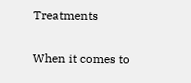Treatments

When it comes to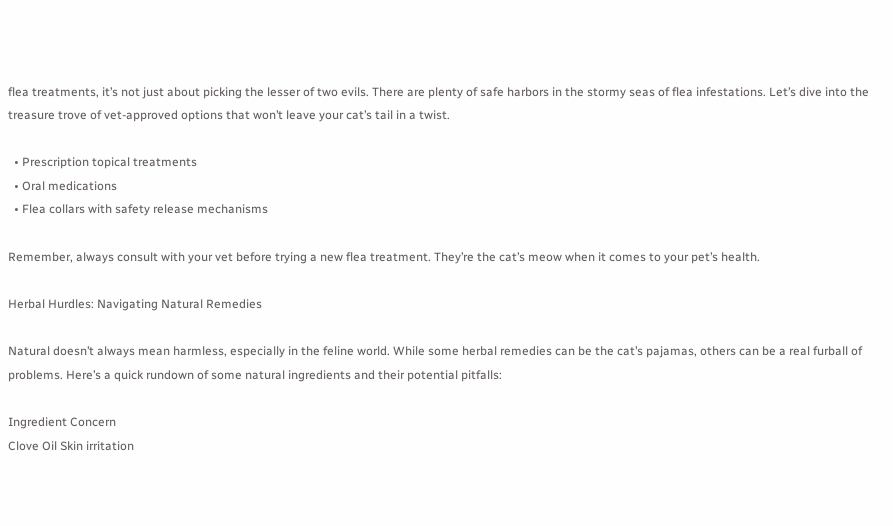flea treatments, it’s not just about picking the lesser of two evils. There are plenty of safe harbors in the stormy seas of flea infestations. Let’s dive into the treasure trove of vet-approved options that won’t leave your cat’s tail in a twist.

  • Prescription topical treatments
  • Oral medications
  • Flea collars with safety release mechanisms

Remember, always consult with your vet before trying a new flea treatment. They’re the cat’s meow when it comes to your pet’s health.

Herbal Hurdles: Navigating Natural Remedies

Natural doesn’t always mean harmless, especially in the feline world. While some herbal remedies can be the cat’s pajamas, others can be a real furball of problems. Here’s a quick rundown of some natural ingredients and their potential pitfalls:

Ingredient Concern
Clove Oil Skin irritation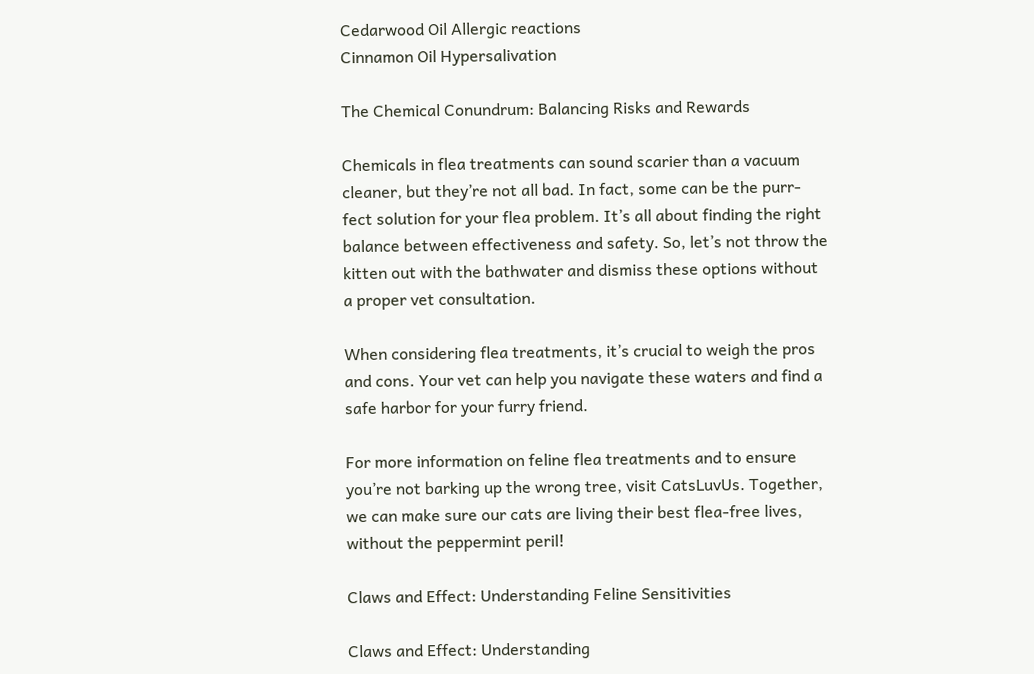Cedarwood Oil Allergic reactions
Cinnamon Oil Hypersalivation

The Chemical Conundrum: Balancing Risks and Rewards

Chemicals in flea treatments can sound scarier than a vacuum cleaner, but they’re not all bad. In fact, some can be the purr-fect solution for your flea problem. It’s all about finding the right balance between effectiveness and safety. So, let’s not throw the kitten out with the bathwater and dismiss these options without a proper vet consultation.

When considering flea treatments, it’s crucial to weigh the pros and cons. Your vet can help you navigate these waters and find a safe harbor for your furry friend.

For more information on feline flea treatments and to ensure you’re not barking up the wrong tree, visit CatsLuvUs. Together, we can make sure our cats are living their best flea-free lives, without the peppermint peril!

Claws and Effect: Understanding Feline Sensitivities

Claws and Effect: Understanding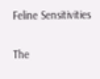Feline Sensitivities

The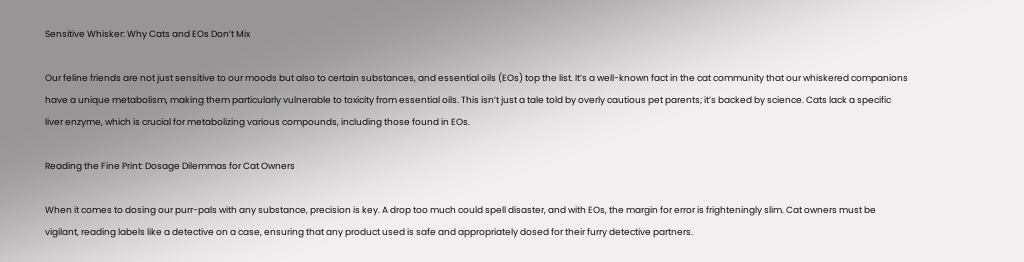Sensitive Whisker: Why Cats and EOs Don’t Mix

Our feline friends are not just sensitive to our moods but also to certain substances, and essential oils (EOs) top the list. It’s a well-known fact in the cat community that our whiskered companions have a unique metabolism, making them particularly vulnerable to toxicity from essential oils. This isn’t just a tale told by overly cautious pet parents; it’s backed by science. Cats lack a specific liver enzyme, which is crucial for metabolizing various compounds, including those found in EOs.

Reading the Fine Print: Dosage Dilemmas for Cat Owners

When it comes to dosing our purr-pals with any substance, precision is key. A drop too much could spell disaster, and with EOs, the margin for error is frighteningly slim. Cat owners must be vigilant, reading labels like a detective on a case, ensuring that any product used is safe and appropriately dosed for their furry detective partners.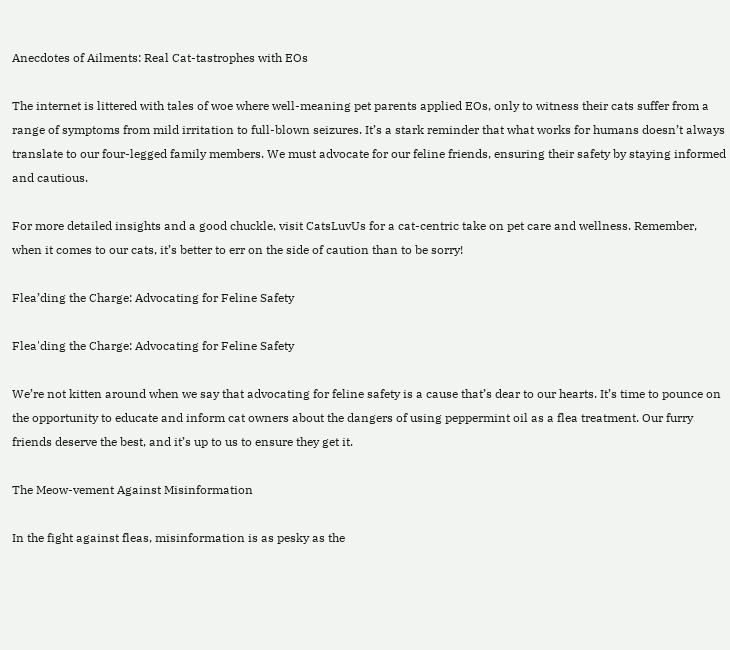Anecdotes of Ailments: Real Cat-tastrophes with EOs

The internet is littered with tales of woe where well-meaning pet parents applied EOs, only to witness their cats suffer from a range of symptoms from mild irritation to full-blown seizures. It’s a stark reminder that what works for humans doesn’t always translate to our four-legged family members. We must advocate for our feline friends, ensuring their safety by staying informed and cautious.

For more detailed insights and a good chuckle, visit CatsLuvUs for a cat-centric take on pet care and wellness. Remember, when it comes to our cats, it’s better to err on the side of caution than to be sorry!

Flea’ding the Charge: Advocating for Feline Safety

Flea'ding the Charge: Advocating for Feline Safety

We’re not kitten around when we say that advocating for feline safety is a cause that’s dear to our hearts. It’s time to pounce on the opportunity to educate and inform cat owners about the dangers of using peppermint oil as a flea treatment. Our furry friends deserve the best, and it’s up to us to ensure they get it.

The Meow-vement Against Misinformation

In the fight against fleas, misinformation is as pesky as the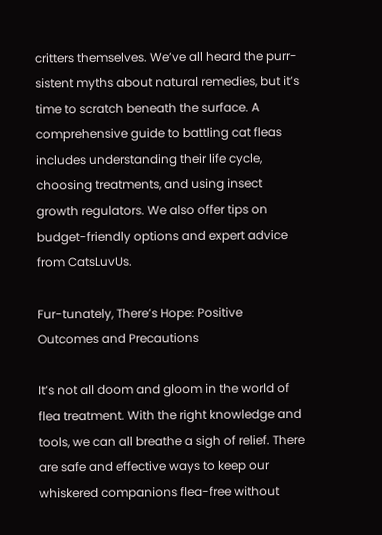critters themselves. We’ve all heard the purr-sistent myths about natural remedies, but it’s time to scratch beneath the surface. A comprehensive guide to battling cat fleas includes understanding their life cycle, choosing treatments, and using insect growth regulators. We also offer tips on budget-friendly options and expert advice from CatsLuvUs.

Fur-tunately, There’s Hope: Positive Outcomes and Precautions

It’s not all doom and gloom in the world of flea treatment. With the right knowledge and tools, we can all breathe a sigh of relief. There are safe and effective ways to keep our whiskered companions flea-free without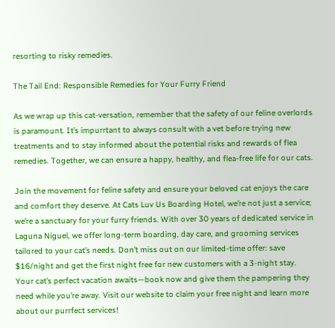resorting to risky remedies.

The Tail End: Responsible Remedies for Your Furry Friend

As we wrap up this cat-versation, remember that the safety of our feline overlords is paramount. It’s impurrtant to always consult with a vet before trying new treatments and to stay informed about the potential risks and rewards of flea remedies. Together, we can ensure a happy, healthy, and flea-free life for our cats.

Join the movement for feline safety and ensure your beloved cat enjoys the care and comfort they deserve. At Cats Luv Us Boarding Hotel, we’re not just a service; we’re a sanctuary for your furry friends. With over 30 years of dedicated service in Laguna Niguel, we offer long-term boarding, day care, and grooming services tailored to your cat’s needs. Don’t miss out on our limited-time offer: save $16/night and get the first night free for new customers with a 3-night stay. Your cat’s perfect vacation awaits—book now and give them the pampering they need while you’re away. Visit our website to claim your free night and learn more about our purrfect services!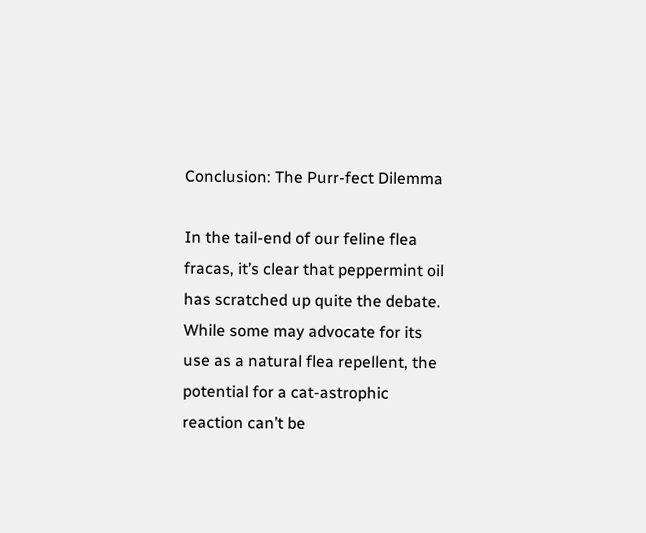Conclusion: The Purr-fect Dilemma

In the tail-end of our feline flea fracas, it’s clear that peppermint oil has scratched up quite the debate. While some may advocate for its use as a natural flea repellent, the potential for a cat-astrophic reaction can’t be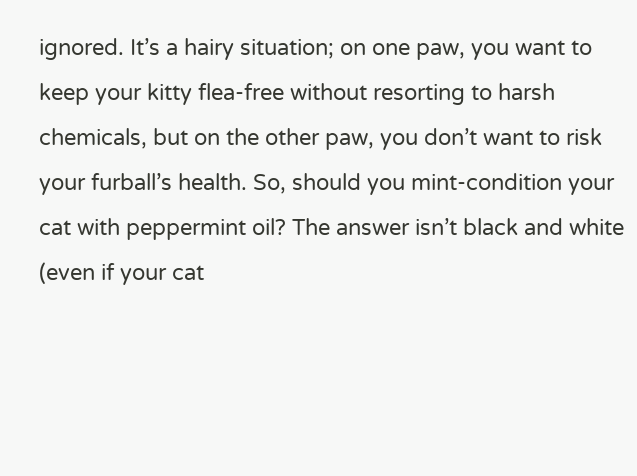ignored. It’s a hairy situation; on one paw, you want to keep your kitty flea-free without resorting to harsh chemicals, but on the other paw, you don’t want to risk your furball’s health. So, should you mint-condition your cat with peppermint oil? The answer isn’t black and white (even if your cat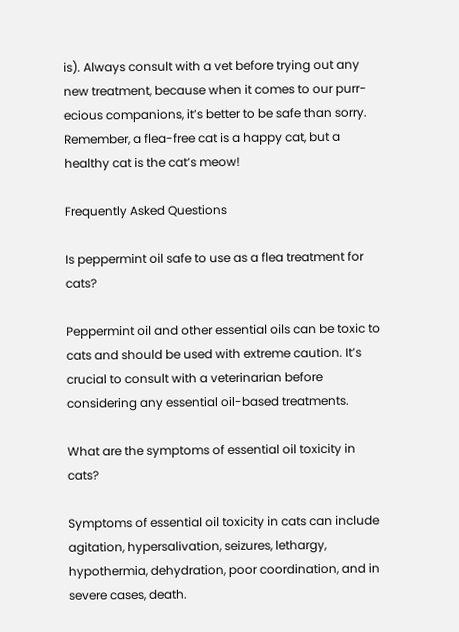is). Always consult with a vet before trying out any new treatment, because when it comes to our purr-ecious companions, it’s better to be safe than sorry. Remember, a flea-free cat is a happy cat, but a healthy cat is the cat’s meow!

Frequently Asked Questions

Is peppermint oil safe to use as a flea treatment for cats?

Peppermint oil and other essential oils can be toxic to cats and should be used with extreme caution. It’s crucial to consult with a veterinarian before considering any essential oil-based treatments.

What are the symptoms of essential oil toxicity in cats?

Symptoms of essential oil toxicity in cats can include agitation, hypersalivation, seizures, lethargy, hypothermia, dehydration, poor coordination, and in severe cases, death.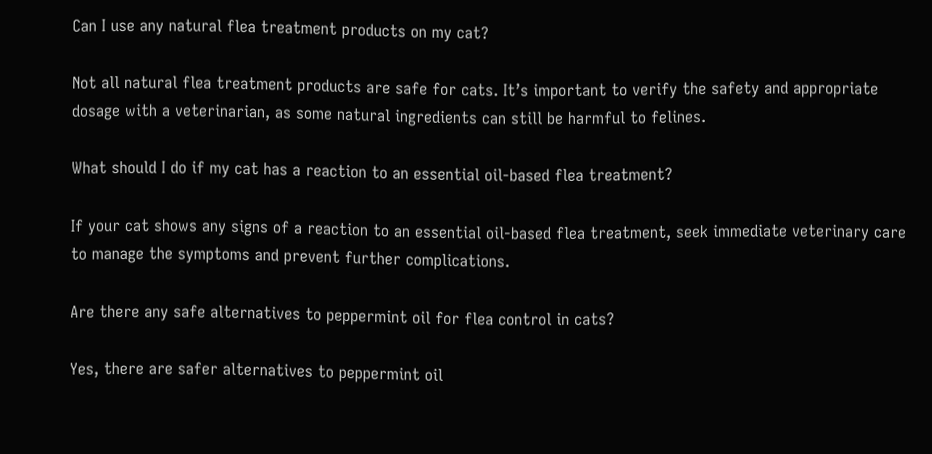Can I use any natural flea treatment products on my cat?

Not all natural flea treatment products are safe for cats. It’s important to verify the safety and appropriate dosage with a veterinarian, as some natural ingredients can still be harmful to felines.

What should I do if my cat has a reaction to an essential oil-based flea treatment?

If your cat shows any signs of a reaction to an essential oil-based flea treatment, seek immediate veterinary care to manage the symptoms and prevent further complications.

Are there any safe alternatives to peppermint oil for flea control in cats?

Yes, there are safer alternatives to peppermint oil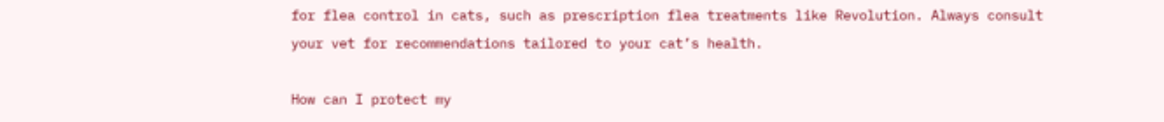for flea control in cats, such as prescription flea treatments like Revolution. Always consult your vet for recommendations tailored to your cat’s health.

How can I protect my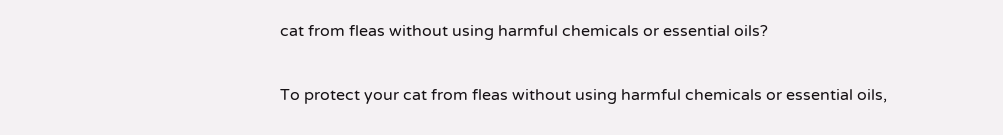cat from fleas without using harmful chemicals or essential oils?

To protect your cat from fleas without using harmful chemicals or essential oils,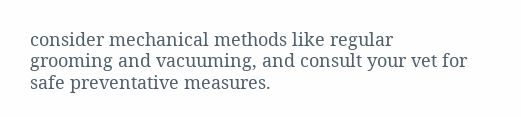consider mechanical methods like regular grooming and vacuuming, and consult your vet for safe preventative measures.